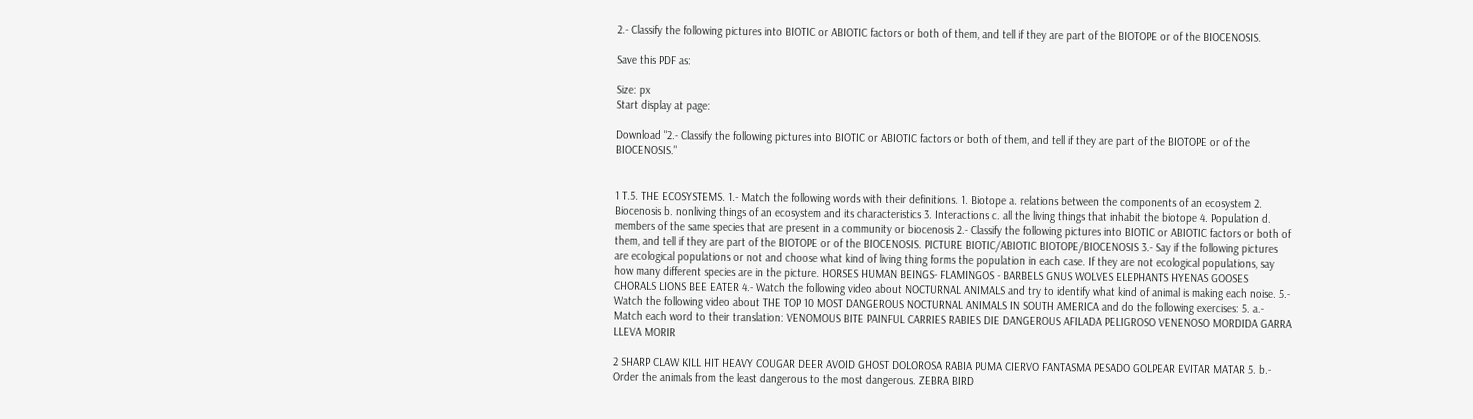2.- Classify the following pictures into BIOTIC or ABIOTIC factors or both of them, and tell if they are part of the BIOTOPE or of the BIOCENOSIS.

Save this PDF as:

Size: px
Start display at page:

Download "2.- Classify the following pictures into BIOTIC or ABIOTIC factors or both of them, and tell if they are part of the BIOTOPE or of the BIOCENOSIS."


1 T.5. THE ECOSYSTEMS. 1.- Match the following words with their definitions. 1. Biotope a. relations between the components of an ecosystem 2. Biocenosis b. nonliving things of an ecosystem and its characteristics 3. Interactions c. all the living things that inhabit the biotope 4. Population d. members of the same species that are present in a community or biocenosis 2.- Classify the following pictures into BIOTIC or ABIOTIC factors or both of them, and tell if they are part of the BIOTOPE or of the BIOCENOSIS. PICTURE BIOTIC/ABIOTIC BIOTOPE/BIOCENOSIS 3.- Say if the following pictures are ecological populations or not and choose what kind of living thing forms the population in each case. If they are not ecological populations, say how many different species are in the picture. HORSES HUMAN BEINGS- FLAMINGOS - BARBELS GNUS WOLVES ELEPHANTS HYENAS GOOSES CHORALS LIONS BEE EATER 4.- Watch the following video about NOCTURNAL ANIMALS and try to identify what kind of animal is making each noise. 5.- Watch the following video about THE TOP 10 MOST DANGEROUS NOCTURNAL ANIMALS IN SOUTH AMERICA and do the following exercises: 5. a.- Match each word to their translation: VENOMOUS BITE PAINFUL CARRIES RABIES DIE DANGEROUS AFILADA PELIGROSO VENENOSO MORDIDA GARRA LLEVA MORIR

2 SHARP CLAW KILL HIT HEAVY COUGAR DEER AVOID GHOST DOLOROSA RABIA PUMA CIERVO FANTASMA PESADO GOLPEAR EVITAR MATAR 5. b.- Order the animals from the least dangerous to the most dangerous. ZEBRA BIRD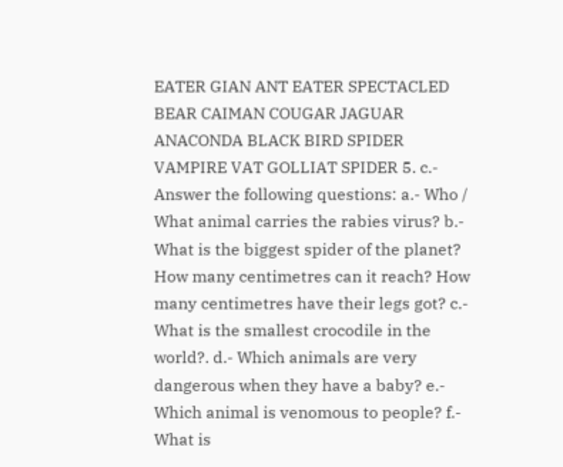EATER GIAN ANT EATER SPECTACLED BEAR CAIMAN COUGAR JAGUAR ANACONDA BLACK BIRD SPIDER VAMPIRE VAT GOLLIAT SPIDER 5. c.- Answer the following questions: a.- Who / What animal carries the rabies virus? b.- What is the biggest spider of the planet? How many centimetres can it reach? How many centimetres have their legs got? c.- What is the smallest crocodile in the world?. d.- Which animals are very dangerous when they have a baby? e.- Which animal is venomous to people? f.- What is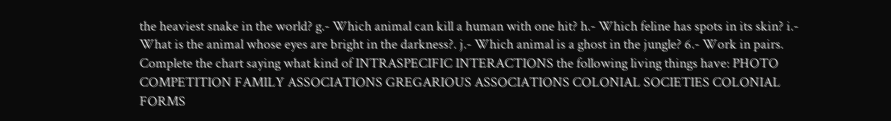the heaviest snake in the world? g.- Which animal can kill a human with one hit? h.- Which feline has spots in its skin? i.- What is the animal whose eyes are bright in the darkness?. j.- Which animal is a ghost in the jungle? 6.- Work in pairs. Complete the chart saying what kind of INTRASPECIFIC INTERACTIONS the following living things have: PHOTO COMPETITION FAMILY ASSOCIATIONS GREGARIOUS ASSOCIATIONS COLONIAL SOCIETIES COLONIAL FORMS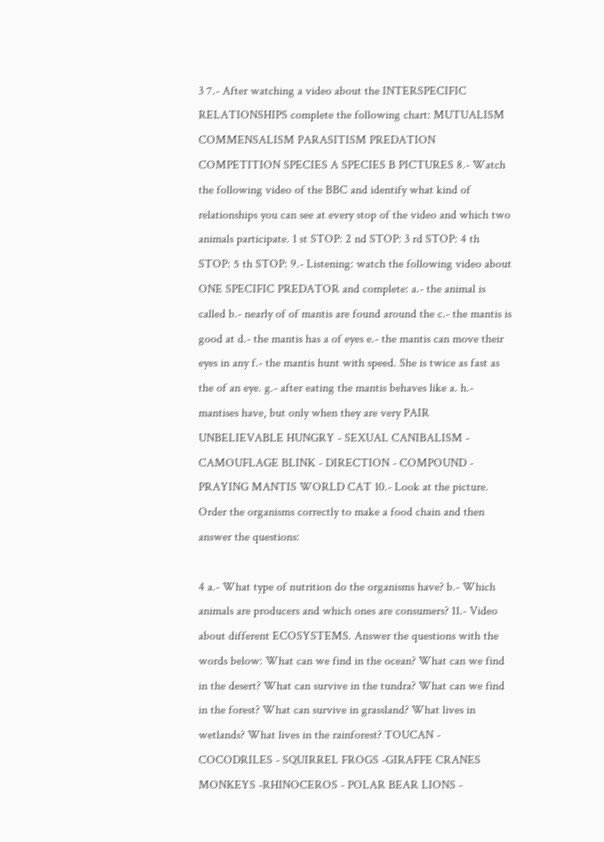3 7.- After watching a video about the INTERSPECIFIC RELATIONSHIPS complete the following chart: MUTUALISM COMMENSALISM PARASITISM PREDATION COMPETITION SPECIES A SPECIES B PICTURES 8.- Watch the following video of the BBC and identify what kind of relationships you can see at every stop of the video and which two animals participate. 1 st STOP: 2 nd STOP: 3 rd STOP: 4 th STOP: 5 th STOP: 9.- Listening: watch the following video about ONE SPECIFIC PREDATOR and complete: a.- the animal is called b.- nearly of of mantis are found around the c.- the mantis is good at d.- the mantis has a of eyes e.- the mantis can move their eyes in any f.- the mantis hunt with speed. She is twice as fast as the of an eye. g.- after eating the mantis behaves like a. h.- mantises have, but only when they are very PAIR UNBELIEVABLE HUNGRY - SEXUAL CANIBALISM - CAMOUFLAGE BLINK - DIRECTION - COMPOUND - PRAYING MANTIS WORLD CAT 10.- Look at the picture. Order the organisms correctly to make a food chain and then answer the questions:

4 a.- What type of nutrition do the organisms have? b.- Which animals are producers and which ones are consumers? 11.- Video about different ECOSYSTEMS. Answer the questions with the words below: What can we find in the ocean? What can we find in the desert? What can survive in the tundra? What can we find in the forest? What can survive in grassland? What lives in wetlands? What lives in the rainforest? TOUCAN - COCODRILES - SQUIRREL FROGS -GIRAFFE CRANES MONKEYS -RHINOCEROS - POLAR BEAR LIONS -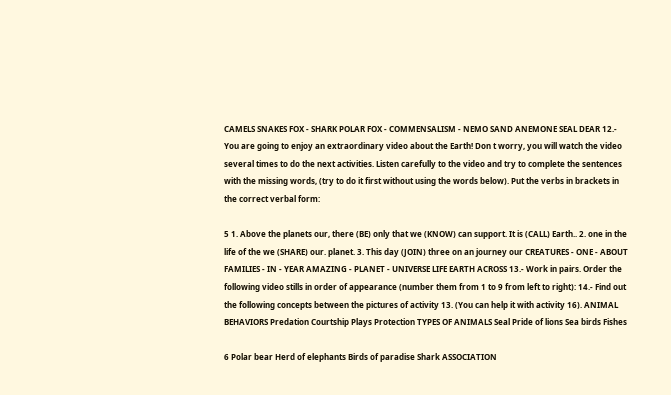CAMELS SNAKES FOX - SHARK POLAR FOX - COMMENSALISM - NEMO SAND ANEMONE SEAL DEAR 12.- You are going to enjoy an extraordinary video about the Earth! Don t worry, you will watch the video several times to do the next activities. Listen carefully to the video and try to complete the sentences with the missing words, (try to do it first without using the words below). Put the verbs in brackets in the correct verbal form:

5 1. Above the planets our, there (BE) only that we (KNOW) can support. It is (CALL) Earth.. 2. one in the life of the we (SHARE) our. planet. 3. This day (JOIN) three on an journey our CREATURES - ONE - ABOUT FAMILIES - IN - YEAR AMAZING - PLANET - UNIVERSE LIFE EARTH ACROSS 13.- Work in pairs. Order the following video stills in order of appearance (number them from 1 to 9 from left to right): 14.- Find out the following concepts between the pictures of activity 13. (You can help it with activity 16). ANIMAL BEHAVIORS Predation Courtship Plays Protection TYPES OF ANIMALS Seal Pride of lions Sea birds Fishes

6 Polar bear Herd of elephants Birds of paradise Shark ASSOCIATION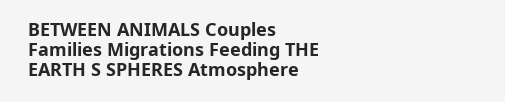BETWEEN ANIMALS Couples Families Migrations Feeding THE EARTH S SPHERES Atmosphere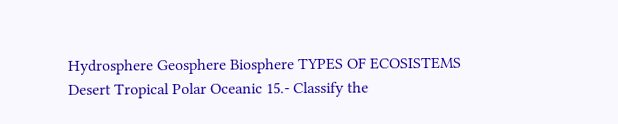Hydrosphere Geosphere Biosphere TYPES OF ECOSISTEMS Desert Tropical Polar Oceanic 15.- Classify the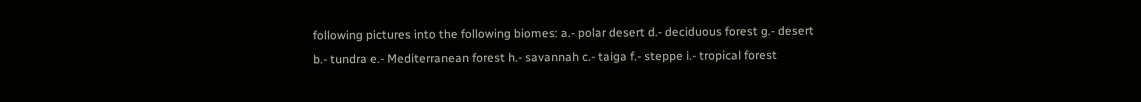following pictures into the following biomes: a.- polar desert d.- deciduous forest g.- desert b.- tundra e.- Mediterranean forest h.- savannah c.- taiga f.- steppe i.- tropical forest